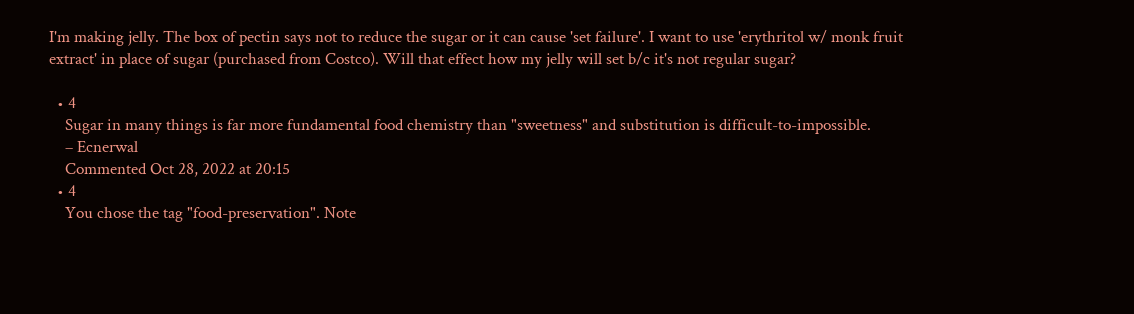I'm making jelly. The box of pectin says not to reduce the sugar or it can cause 'set failure'. I want to use 'erythritol w/ monk fruit extract' in place of sugar (purchased from Costco). Will that effect how my jelly will set b/c it's not regular sugar?

  • 4
    Sugar in many things is far more fundamental food chemistry than "sweetness" and substitution is difficult-to-impossible.
    – Ecnerwal
    Commented Oct 28, 2022 at 20:15
  • 4
    You chose the tag "food-preservation". Note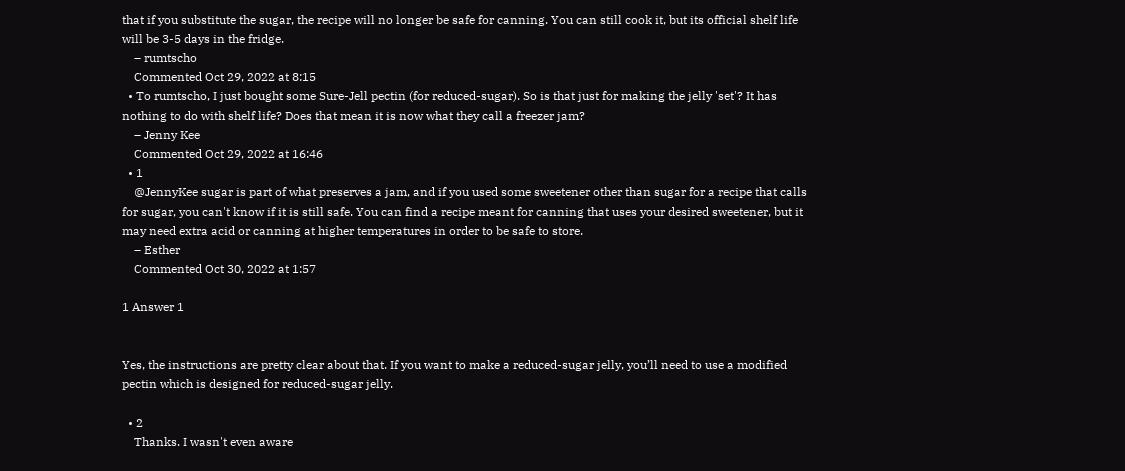that if you substitute the sugar, the recipe will no longer be safe for canning. You can still cook it, but its official shelf life will be 3-5 days in the fridge.
    – rumtscho
    Commented Oct 29, 2022 at 8:15
  • To rumtscho, I just bought some Sure-Jell pectin (for reduced-sugar). So is that just for making the jelly 'set'? It has nothing to do with shelf life? Does that mean it is now what they call a freezer jam?
    – Jenny Kee
    Commented Oct 29, 2022 at 16:46
  • 1
    @JennyKee sugar is part of what preserves a jam, and if you used some sweetener other than sugar for a recipe that calls for sugar, you can't know if it is still safe. You can find a recipe meant for canning that uses your desired sweetener, but it may need extra acid or canning at higher temperatures in order to be safe to store.
    – Esther
    Commented Oct 30, 2022 at 1:57

1 Answer 1


Yes, the instructions are pretty clear about that. If you want to make a reduced-sugar jelly, you’ll need to use a modified pectin which is designed for reduced-sugar jelly.

  • 2
    Thanks. I wasn't even aware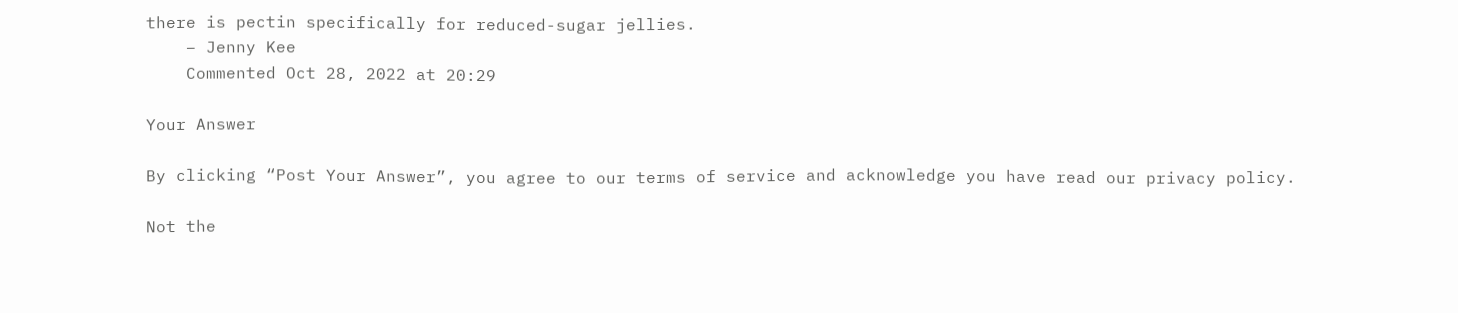there is pectin specifically for reduced-sugar jellies.
    – Jenny Kee
    Commented Oct 28, 2022 at 20:29

Your Answer

By clicking “Post Your Answer”, you agree to our terms of service and acknowledge you have read our privacy policy.

Not the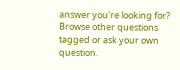answer you're looking for? Browse other questions tagged or ask your own question.